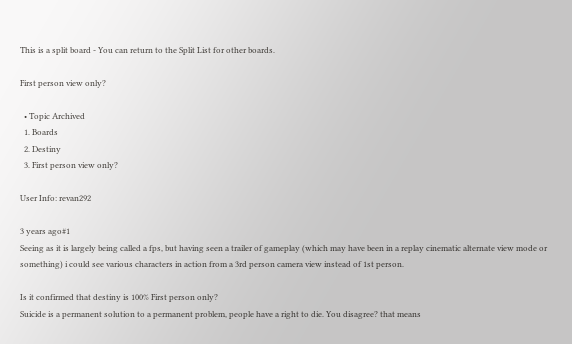This is a split board - You can return to the Split List for other boards.

First person view only?

  • Topic Archived
  1. Boards
  2. Destiny
  3. First person view only?

User Info: revan292

3 years ago#1
Seeing as it is largely being called a fps, but having seen a trailer of gameplay (which may have been in a replay cinematic alternate view mode or something) i could see various characters in action from a 3rd person camera view instead of 1st person.

Is it confirmed that destiny is 100% First person only?
Suicide is a permanent solution to a permanent problem, people have a right to die. You disagree? that means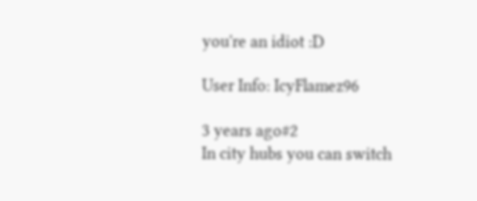you're an idiot :D

User Info: IcyFlamez96

3 years ago#2
In city hubs you can switch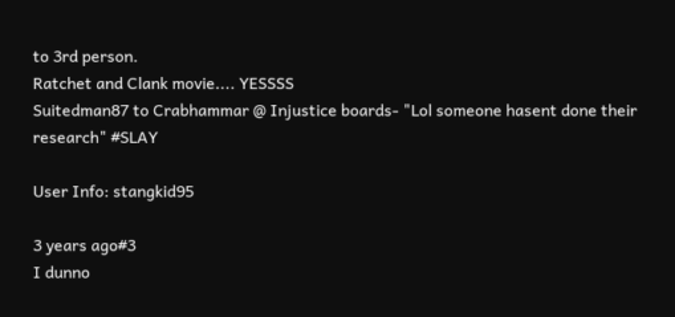to 3rd person.
Ratchet and Clank movie.... YESSSS
Suitedman87 to Crabhammar @ Injustice boards- "Lol someone hasent done their research" #SLAY

User Info: stangkid95

3 years ago#3
I dunno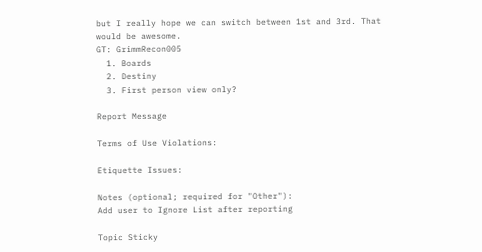but I really hope we can switch between 1st and 3rd. That would be awesome.
GT: GrimmRecon005
  1. Boards
  2. Destiny
  3. First person view only?

Report Message

Terms of Use Violations:

Etiquette Issues:

Notes (optional; required for "Other"):
Add user to Ignore List after reporting

Topic Sticky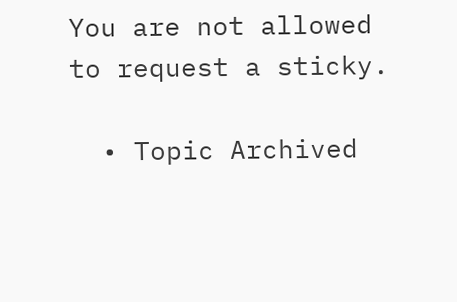You are not allowed to request a sticky.

  • Topic Archived